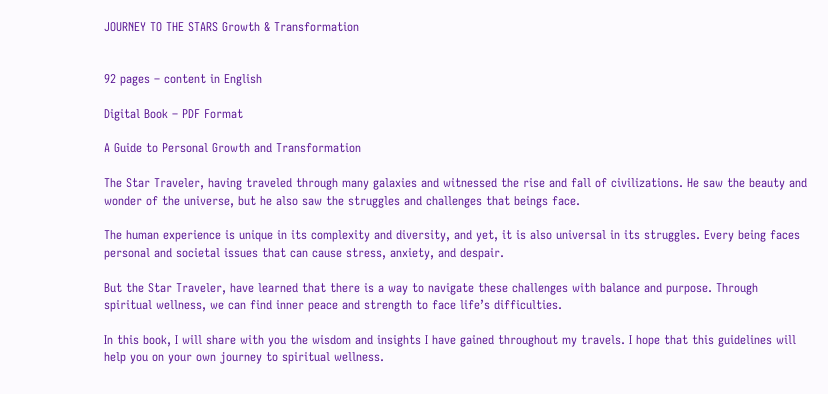JOURNEY TO THE STARS Growth & Transformation


92 pages – content in English

Digital Book – PDF Format

A Guide to Personal Growth and Transformation

The Star Traveler, having traveled through many galaxies and witnessed the rise and fall of civilizations. He saw the beauty and wonder of the universe, but he also saw the struggles and challenges that beings face.

The human experience is unique in its complexity and diversity, and yet, it is also universal in its struggles. Every being faces personal and societal issues that can cause stress, anxiety, and despair.

But the Star Traveler, have learned that there is a way to navigate these challenges with balance and purpose. Through spiritual wellness, we can find inner peace and strength to face life’s difficulties.

In this book, I will share with you the wisdom and insights I have gained throughout my travels. I hope that this guidelines will help you on your own journey to spiritual wellness.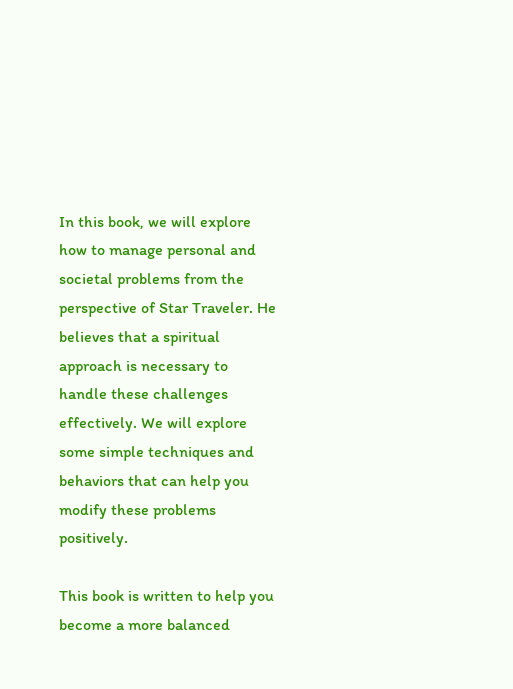In this book, we will explore how to manage personal and societal problems from the perspective of Star Traveler. He believes that a spiritual approach is necessary to handle these challenges effectively. We will explore some simple techniques and behaviors that can help you modify these problems positively.

This book is written to help you become a more balanced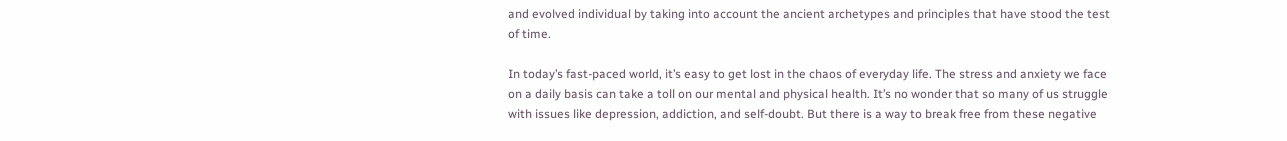and evolved individual by taking into account the ancient archetypes and principles that have stood the test of time.

In today’s fast-paced world, it’s easy to get lost in the chaos of everyday life. The stress and anxiety we face on a daily basis can take a toll on our mental and physical health. It’s no wonder that so many of us struggle with issues like depression, addiction, and self-doubt. But there is a way to break free from these negative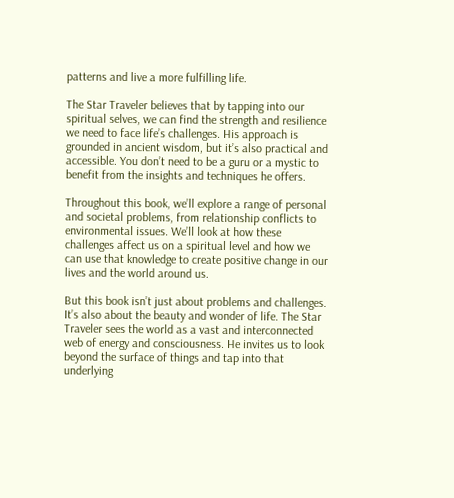patterns and live a more fulfilling life.

The Star Traveler believes that by tapping into our spiritual selves, we can find the strength and resilience we need to face life’s challenges. His approach is grounded in ancient wisdom, but it’s also practical and accessible. You don’t need to be a guru or a mystic to benefit from the insights and techniques he offers.

Throughout this book, we’ll explore a range of personal and societal problems, from relationship conflicts to environmental issues. We’ll look at how these challenges affect us on a spiritual level and how we can use that knowledge to create positive change in our lives and the world around us.

But this book isn’t just about problems and challenges. It’s also about the beauty and wonder of life. The Star Traveler sees the world as a vast and interconnected web of energy and consciousness. He invites us to look beyond the surface of things and tap into that underlying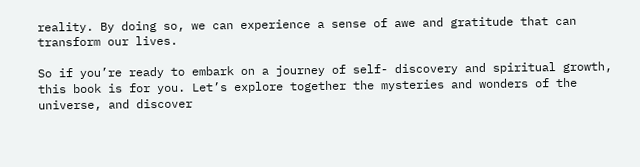reality. By doing so, we can experience a sense of awe and gratitude that can transform our lives.

So if you’re ready to embark on a journey of self- discovery and spiritual growth, this book is for you. Let’s explore together the mysteries and wonders of the universe, and discover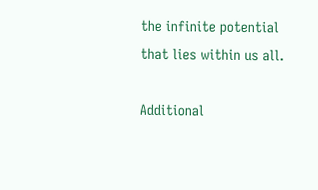the infinite potential that lies within us all.

Additional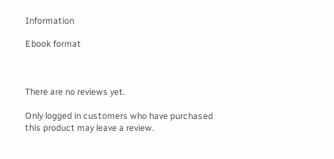Information

Ebook format



There are no reviews yet.

Only logged in customers who have purchased this product may leave a review.